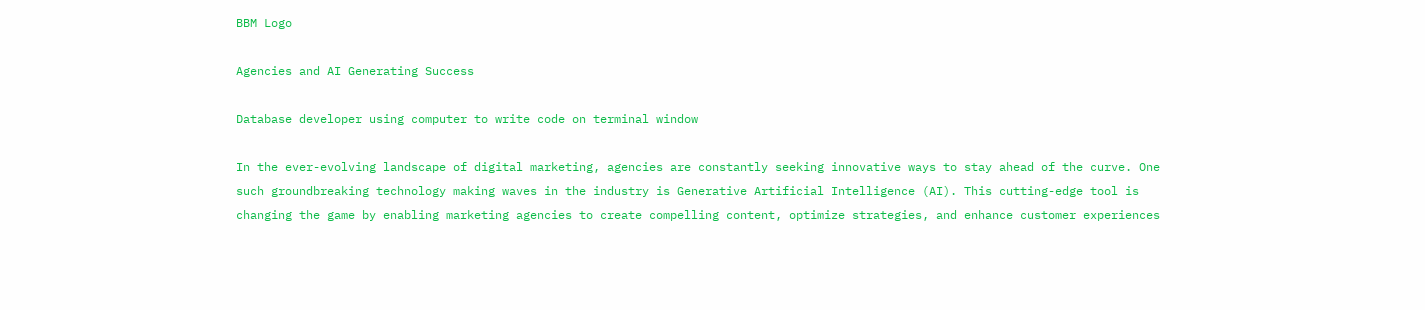BBM Logo

Agencies and AI Generating Success

Database developer using computer to write code on terminal window

In the ever-evolving landscape of digital marketing, agencies are constantly seeking innovative ways to stay ahead of the curve. One such groundbreaking technology making waves in the industry is Generative Artificial Intelligence (AI). This cutting-edge tool is changing the game by enabling marketing agencies to create compelling content, optimize strategies, and enhance customer experiences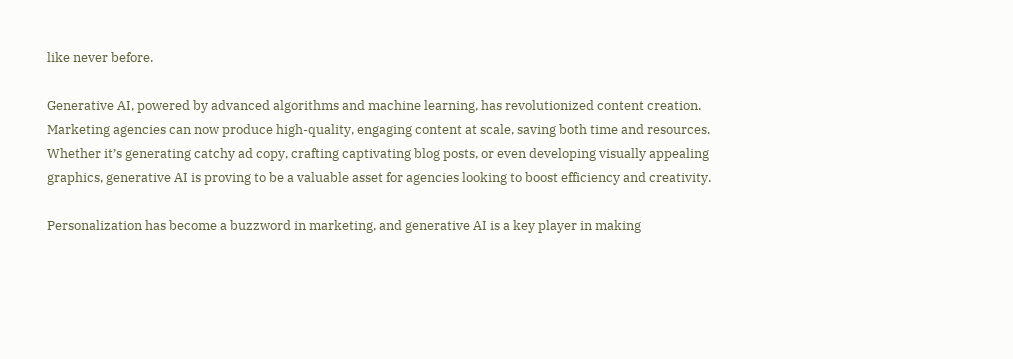like never before.

Generative AI, powered by advanced algorithms and machine learning, has revolutionized content creation. Marketing agencies can now produce high-quality, engaging content at scale, saving both time and resources. Whether it’s generating catchy ad copy, crafting captivating blog posts, or even developing visually appealing graphics, generative AI is proving to be a valuable asset for agencies looking to boost efficiency and creativity.

Personalization has become a buzzword in marketing, and generative AI is a key player in making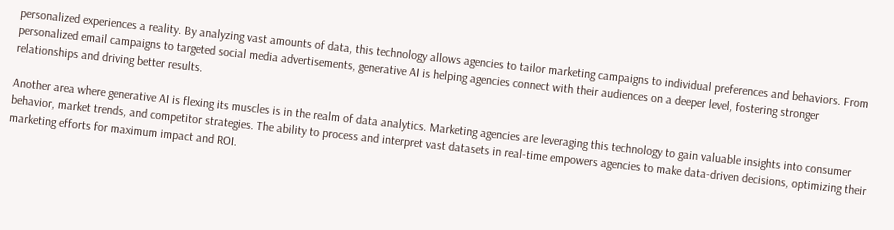personalized experiences a reality. By analyzing vast amounts of data, this technology allows agencies to tailor marketing campaigns to individual preferences and behaviors. From personalized email campaigns to targeted social media advertisements, generative AI is helping agencies connect with their audiences on a deeper level, fostering stronger relationships and driving better results.

Another area where generative AI is flexing its muscles is in the realm of data analytics. Marketing agencies are leveraging this technology to gain valuable insights into consumer behavior, market trends, and competitor strategies. The ability to process and interpret vast datasets in real-time empowers agencies to make data-driven decisions, optimizing their marketing efforts for maximum impact and ROI.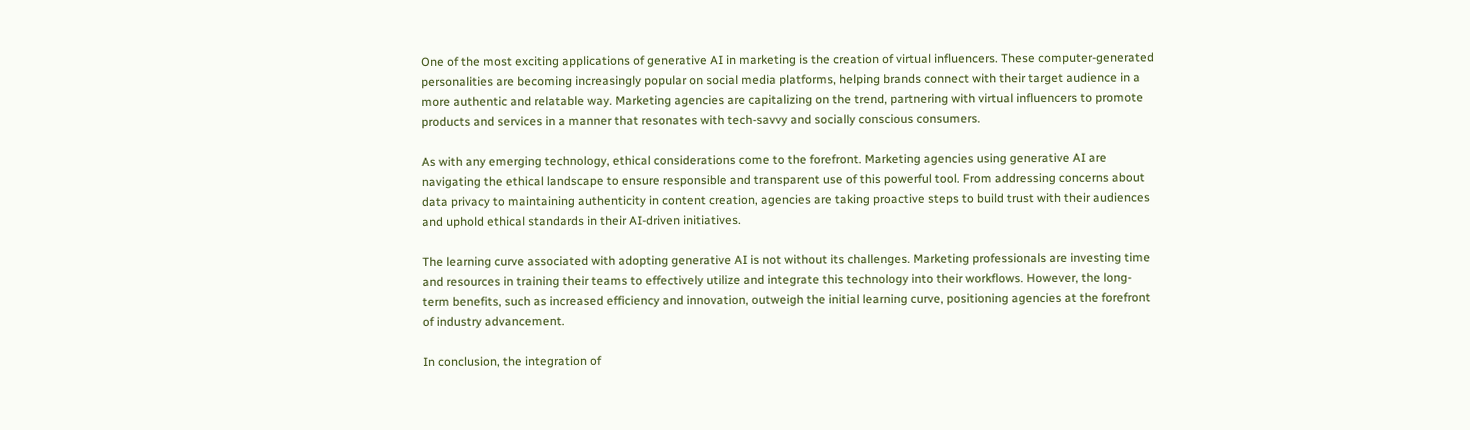One of the most exciting applications of generative AI in marketing is the creation of virtual influencers. These computer-generated personalities are becoming increasingly popular on social media platforms, helping brands connect with their target audience in a more authentic and relatable way. Marketing agencies are capitalizing on the trend, partnering with virtual influencers to promote products and services in a manner that resonates with tech-savvy and socially conscious consumers.

As with any emerging technology, ethical considerations come to the forefront. Marketing agencies using generative AI are navigating the ethical landscape to ensure responsible and transparent use of this powerful tool. From addressing concerns about data privacy to maintaining authenticity in content creation, agencies are taking proactive steps to build trust with their audiences and uphold ethical standards in their AI-driven initiatives.

The learning curve associated with adopting generative AI is not without its challenges. Marketing professionals are investing time and resources in training their teams to effectively utilize and integrate this technology into their workflows. However, the long-term benefits, such as increased efficiency and innovation, outweigh the initial learning curve, positioning agencies at the forefront of industry advancement.

In conclusion, the integration of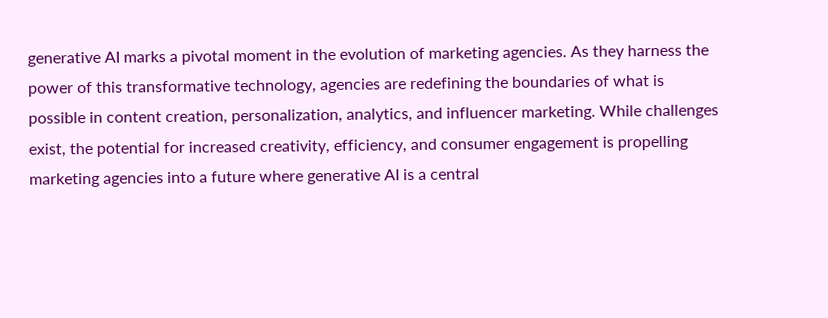generative AI marks a pivotal moment in the evolution of marketing agencies. As they harness the power of this transformative technology, agencies are redefining the boundaries of what is possible in content creation, personalization, analytics, and influencer marketing. While challenges exist, the potential for increased creativity, efficiency, and consumer engagement is propelling marketing agencies into a future where generative AI is a central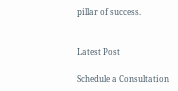pillar of success.


Latest Post

Schedule a Consultation